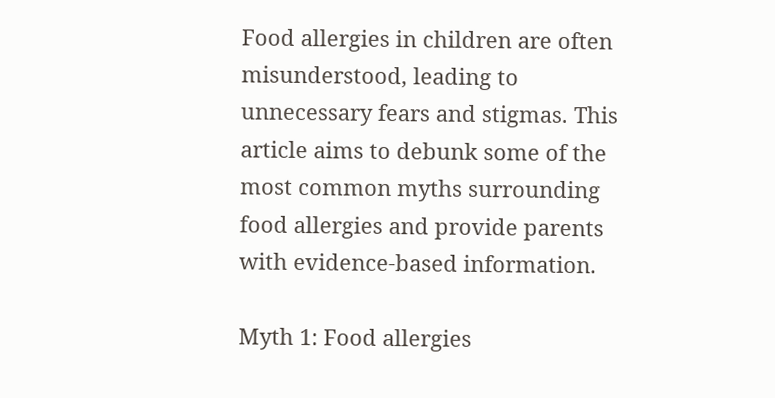Food allergies in children are often misunderstood, leading to unnecessary fears and stigmas. This article aims to debunk some of the most common myths surrounding food allergies and provide parents with evidence-based information.

Myth 1: Food allergies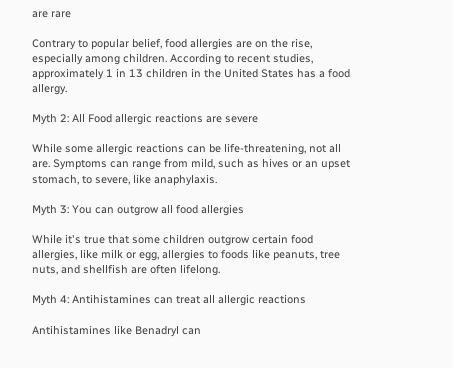are rare

Contrary to popular belief, food allergies are on the rise, especially among children. According to recent studies, approximately 1 in 13 children in the United States has a food allergy.

Myth 2: All Food allergic reactions are severe

While some allergic reactions can be life-threatening, not all are. Symptoms can range from mild, such as hives or an upset stomach, to severe, like anaphylaxis.

Myth 3: You can outgrow all food allergies

While it's true that some children outgrow certain food allergies, like milk or egg, allergies to foods like peanuts, tree nuts, and shellfish are often lifelong.

Myth 4: Antihistamines can treat all allergic reactions

Antihistamines like Benadryl can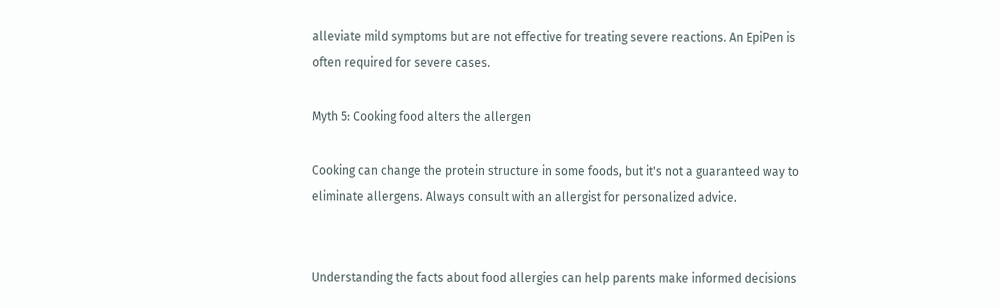alleviate mild symptoms but are not effective for treating severe reactions. An EpiPen is often required for severe cases.

Myth 5: Cooking food alters the allergen

Cooking can change the protein structure in some foods, but it's not a guaranteed way to eliminate allergens. Always consult with an allergist for personalized advice.


Understanding the facts about food allergies can help parents make informed decisions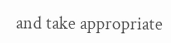and take appropriate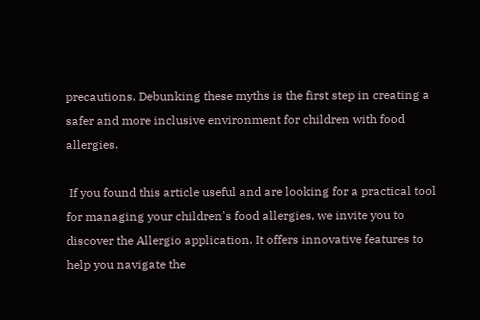precautions. Debunking these myths is the first step in creating a safer and more inclusive environment for children with food allergies.

 If you found this article useful and are looking for a practical tool for managing your children's food allergies, we invite you to discover the Allergio application. It offers innovative features to help you navigate the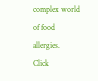complex world of food allergies.
Click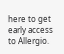here to get early access to Allergio.